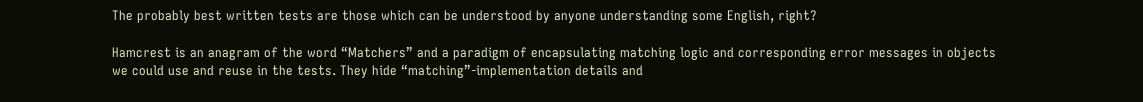The probably best written tests are those which can be understood by anyone understanding some English, right?

Hamcrest is an anagram of the word “Matchers” and a paradigm of encapsulating matching logic and corresponding error messages in objects we could use and reuse in the tests. They hide “matching”-implementation details and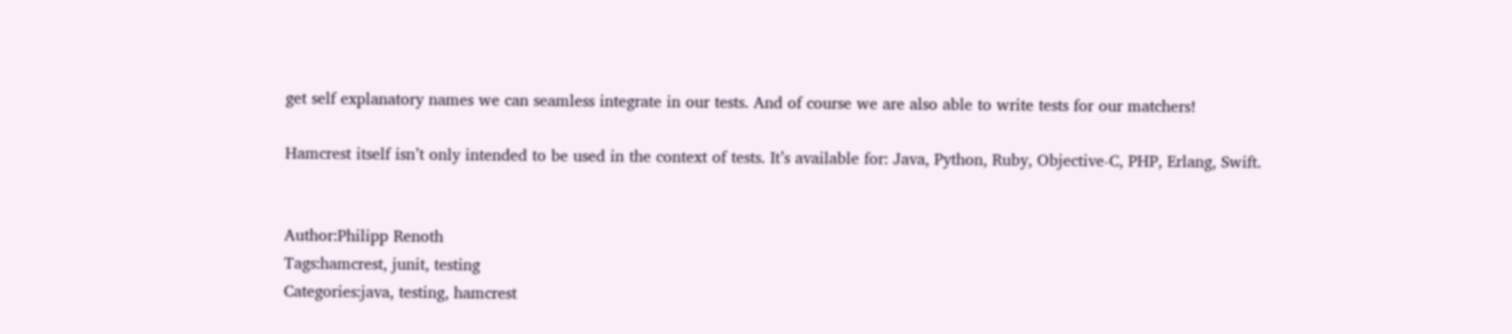get self explanatory names we can seamless integrate in our tests. And of course we are also able to write tests for our matchers!

Hamcrest itself isn’t only intended to be used in the context of tests. It’s available for: Java, Python, Ruby, Objective-C, PHP, Erlang, Swift.


Author:Philipp Renoth
Tags:hamcrest, junit, testing
Categories:java, testing, hamcrest